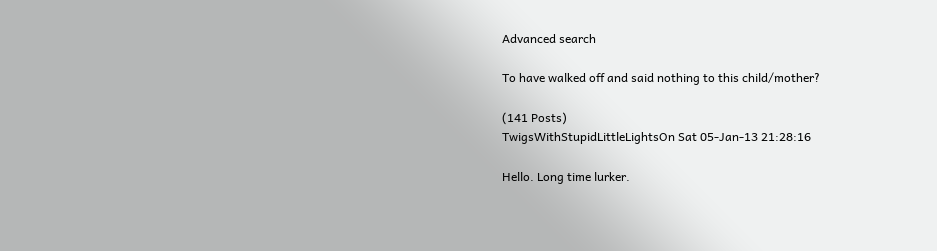Advanced search

To have walked off and said nothing to this child/mother?

(141 Posts)
TwigsWithStupidLittleLightsOn Sat 05-Jan-13 21:28:16

Hello. Long time lurker.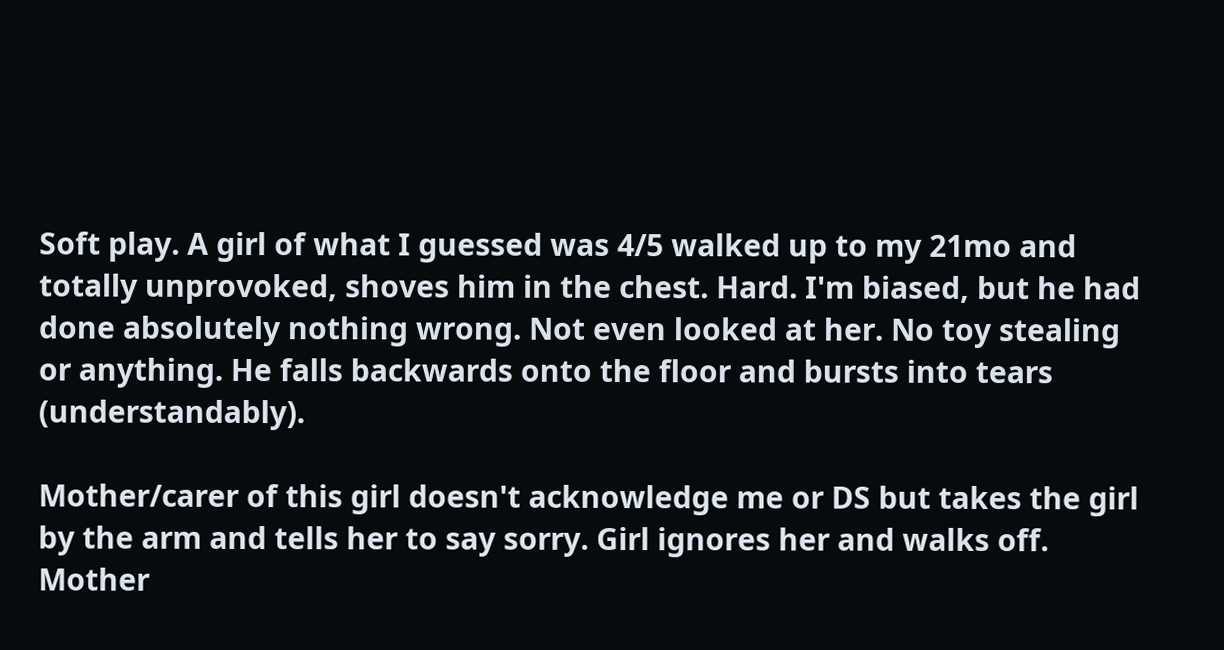Soft play. A girl of what I guessed was 4/5 walked up to my 21mo and totally unprovoked, shoves him in the chest. Hard. I'm biased, but he had done absolutely nothing wrong. Not even looked at her. No toy stealing or anything. He falls backwards onto the floor and bursts into tears (understandably).

Mother/carer of this girl doesn't acknowledge me or DS but takes the girl by the arm and tells her to say sorry. Girl ignores her and walks off. Mother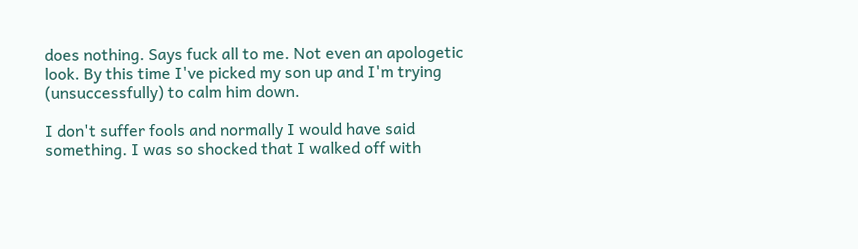does nothing. Says fuck all to me. Not even an apologetic look. By this time I've picked my son up and I'm trying (unsuccessfully) to calm him down.

I don't suffer fools and normally I would have said something. I was so shocked that I walked off with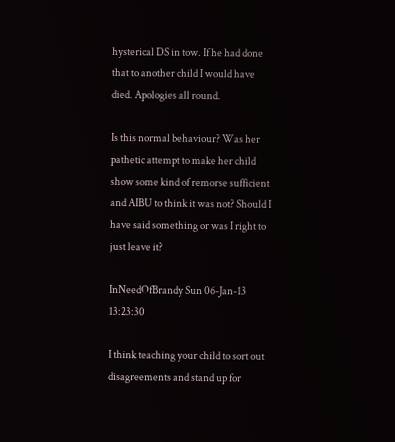hysterical DS in tow. If he had done that to another child I would have died. Apologies all round.

Is this normal behaviour? Was her pathetic attempt to make her child show some kind of remorse sufficient and AIBU to think it was not? Should I have said something or was I right to just leave it?

InNeedOfBrandy Sun 06-Jan-13 13:23:30

I think teaching your child to sort out disagreements and stand up for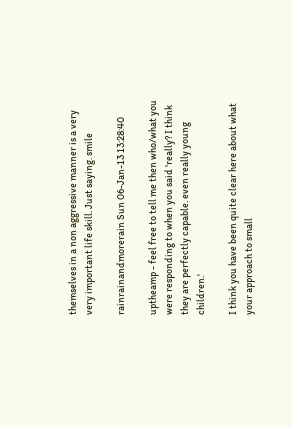themselves in a non aggressive manner is a very very important life skill. Just saying. smile

rainrainandmorerain Sun 06-Jan-13 13:28:40

uptheamp - feel free to tell me then who/what you were responding to when you said 'really? I think they are perfectly capable. even really young children.'

I think you have been quite clear here about what your approach to small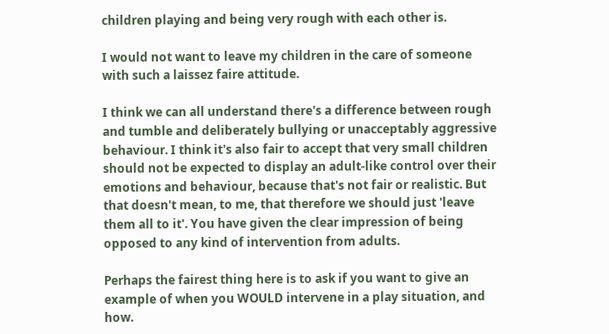children playing and being very rough with each other is.

I would not want to leave my children in the care of someone with such a laissez faire attitude.

I think we can all understand there's a difference between rough and tumble and deliberately bullying or unacceptably aggressive behaviour. I think it's also fair to accept that very small children should not be expected to display an adult-like control over their emotions and behaviour, because that's not fair or realistic. But that doesn't mean, to me, that therefore we should just 'leave them all to it'. You have given the clear impression of being opposed to any kind of intervention from adults.

Perhaps the fairest thing here is to ask if you want to give an example of when you WOULD intervene in a play situation, and how.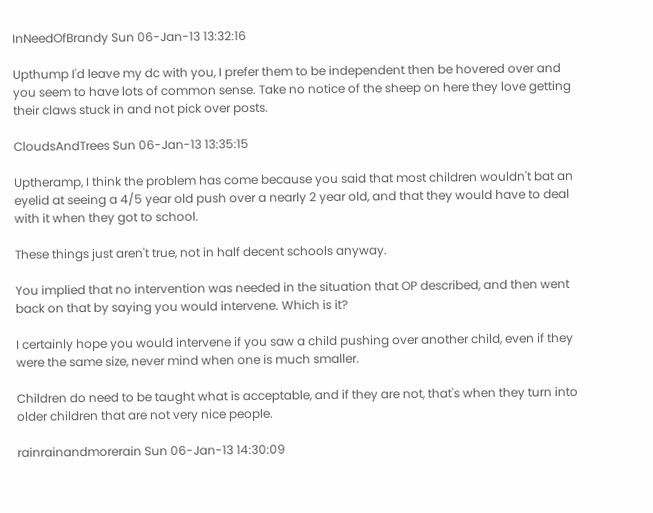InNeedOfBrandy Sun 06-Jan-13 13:32:16

Upthump I'd leave my dc with you, I prefer them to be independent then be hovered over and you seem to have lots of common sense. Take no notice of the sheep on here they love getting their claws stuck in and not pick over posts.

CloudsAndTrees Sun 06-Jan-13 13:35:15

Uptheramp, I think the problem has come because you said that most children wouldn't bat an eyelid at seeing a 4/5 year old push over a nearly 2 year old, and that they would have to deal with it when they got to school.

These things just aren't true, not in half decent schools anyway.

You implied that no intervention was needed in the situation that OP described, and then went back on that by saying you would intervene. Which is it?

I certainly hope you would intervene if you saw a child pushing over another child, even if they were the same size, never mind when one is much smaller.

Children do need to be taught what is acceptable, and if they are not, that's when they turn into older children that are not very nice people.

rainrainandmorerain Sun 06-Jan-13 14:30:09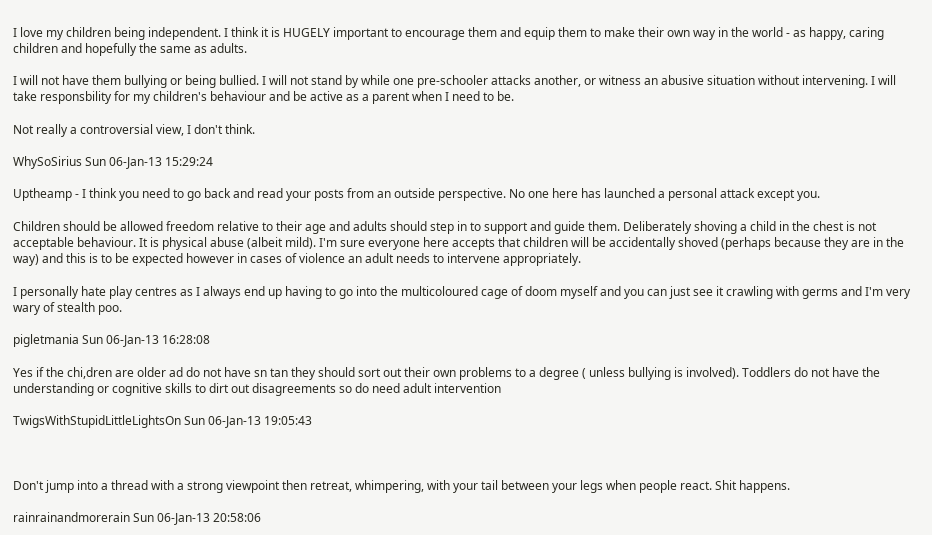I love my children being independent. I think it is HUGELY important to encourage them and equip them to make their own way in the world - as happy, caring children and hopefully the same as adults.

I will not have them bullying or being bullied. I will not stand by while one pre-schooler attacks another, or witness an abusive situation without intervening. I will take responsbility for my children's behaviour and be active as a parent when I need to be.

Not really a controversial view, I don't think.

WhySoSirius Sun 06-Jan-13 15:29:24

Uptheamp - I think you need to go back and read your posts from an outside perspective. No one here has launched a personal attack except you.

Children should be allowed freedom relative to their age and adults should step in to support and guide them. Deliberately shoving a child in the chest is not acceptable behaviour. It is physical abuse (albeit mild). I'm sure everyone here accepts that children will be accidentally shoved (perhaps because they are in the way) and this is to be expected however in cases of violence an adult needs to intervene appropriately.

I personally hate play centres as I always end up having to go into the multicoloured cage of doom myself and you can just see it crawling with germs and I'm very wary of stealth poo.

pigletmania Sun 06-Jan-13 16:28:08

Yes if the chi,dren are older ad do not have sn tan they should sort out their own problems to a degree ( unless bullying is involved). Toddlers do not have the understanding or cognitive skills to dirt out disagreements so do need adult intervention

TwigsWithStupidLittleLightsOn Sun 06-Jan-13 19:05:43



Don't jump into a thread with a strong viewpoint then retreat, whimpering, with your tail between your legs when people react. Shit happens.

rainrainandmorerain Sun 06-Jan-13 20:58:06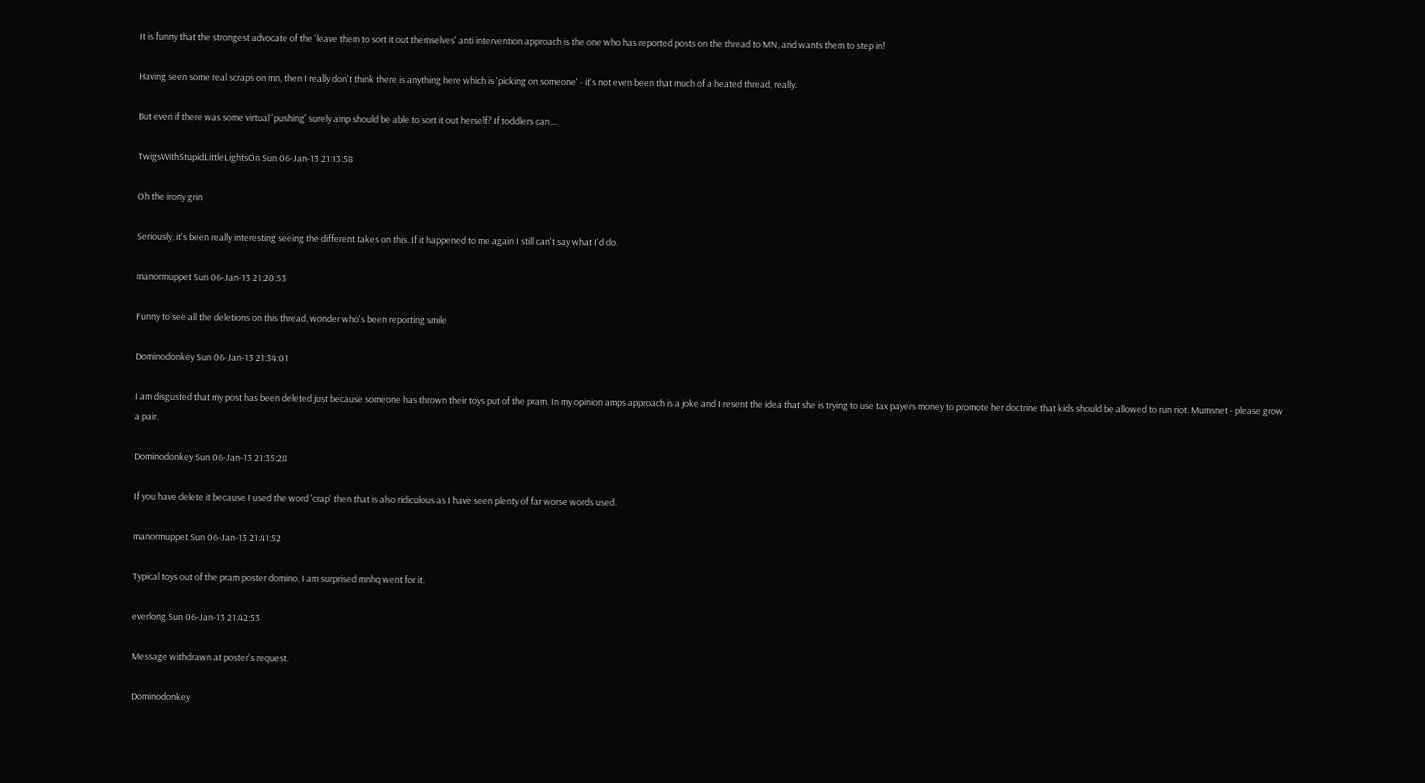It is funny that the strongest advocate of the 'leave them to sort it out themselves' anti intervention approach is the one who has reported posts on the thread to MN, and wants them to step in!

Having seen some real scraps on mn, then I really don't think there is anything here which is 'picking on someone' - it's not even been that much of a heated thread, really.

But even if there was some virtual 'pushing' surely amp should be able to sort it out herself? If toddlers can....

TwigsWithStupidLittleLightsOn Sun 06-Jan-13 21:13:58

Oh the irony grin

Seriously, it's been really interesting seeing the different takes on this. If it happened to me again I still can't say what I'd do.

manormuppet Sun 06-Jan-13 21:20:53

Funny to see all the deletions on this thread, wonder who's been reporting smile

Dominodonkey Sun 06-Jan-13 21:34:01

I am disgusted that my post has been deleted just because someone has thrown their toys put of the pram. In my opinion amps approach is a joke and I resent the idea that she is trying to use tax payers money to promote her doctrine that kids should be allowed to run riot. Mumsnet - please grow a pair.

Dominodonkey Sun 06-Jan-13 21:35:28

If you have delete it because I used the word 'crap' then that is also ridiculous as I have seen plenty of far worse words used.

manormuppet Sun 06-Jan-13 21:41:52

Typical toys out of the pram poster domino, I am surprised mnhq went for it.

everlong Sun 06-Jan-13 21:42:53

Message withdrawn at poster's request.

Dominodonkey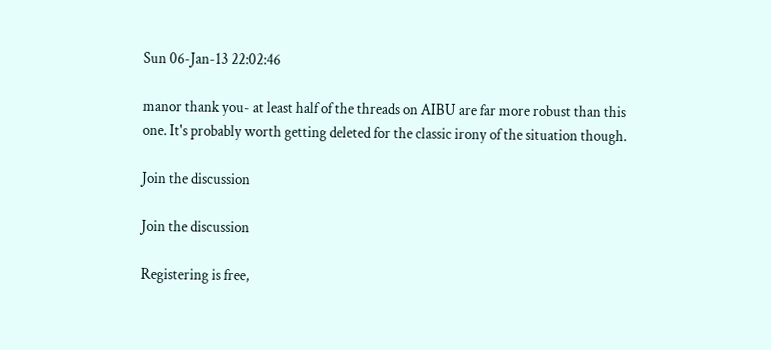Sun 06-Jan-13 22:02:46

manor thank you- at least half of the threads on AIBU are far more robust than this one. It's probably worth getting deleted for the classic irony of the situation though.

Join the discussion

Join the discussion

Registering is free,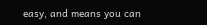easy, and means you can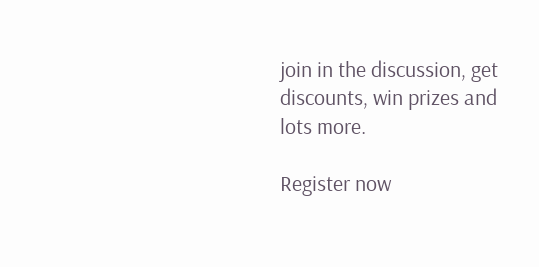join in the discussion, get discounts, win prizes and lots more.

Register now